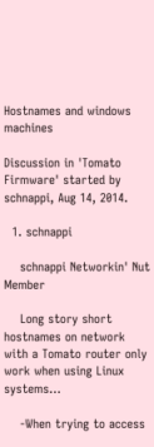Hostnames and windows machines

Discussion in 'Tomato Firmware' started by schnappi, Aug 14, 2014.

  1. schnappi

    schnappi Networkin' Nut Member

    Long story short hostnames on network with a Tomato router only work when using Linux systems...

    -When trying to access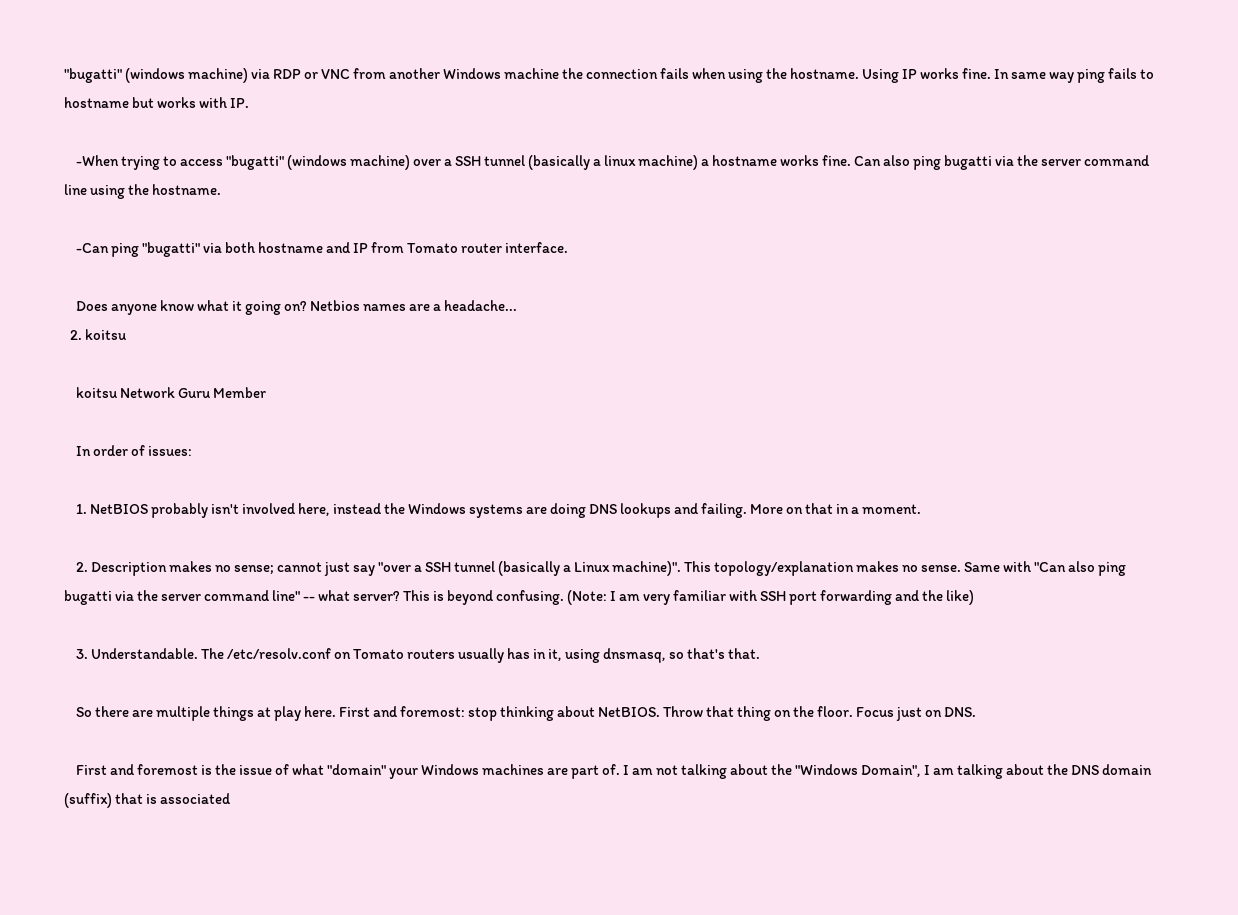"bugatti" (windows machine) via RDP or VNC from another Windows machine the connection fails when using the hostname. Using IP works fine. In same way ping fails to hostname but works with IP.

    -When trying to access "bugatti" (windows machine) over a SSH tunnel (basically a linux machine) a hostname works fine. Can also ping bugatti via the server command line using the hostname.

    -Can ping "bugatti" via both hostname and IP from Tomato router interface.

    Does anyone know what it going on? Netbios names are a headache...
  2. koitsu

    koitsu Network Guru Member

    In order of issues:

    1. NetBIOS probably isn't involved here, instead the Windows systems are doing DNS lookups and failing. More on that in a moment.

    2. Description makes no sense; cannot just say "over a SSH tunnel (basically a Linux machine)". This topology/explanation makes no sense. Same with "Can also ping bugatti via the server command line" -- what server? This is beyond confusing. (Note: I am very familiar with SSH port forwarding and the like)

    3. Understandable. The /etc/resolv.conf on Tomato routers usually has in it, using dnsmasq, so that's that.

    So there are multiple things at play here. First and foremost: stop thinking about NetBIOS. Throw that thing on the floor. Focus just on DNS.

    First and foremost is the issue of what "domain" your Windows machines are part of. I am not talking about the "Windows Domain", I am talking about the DNS domain (suffix) that is associated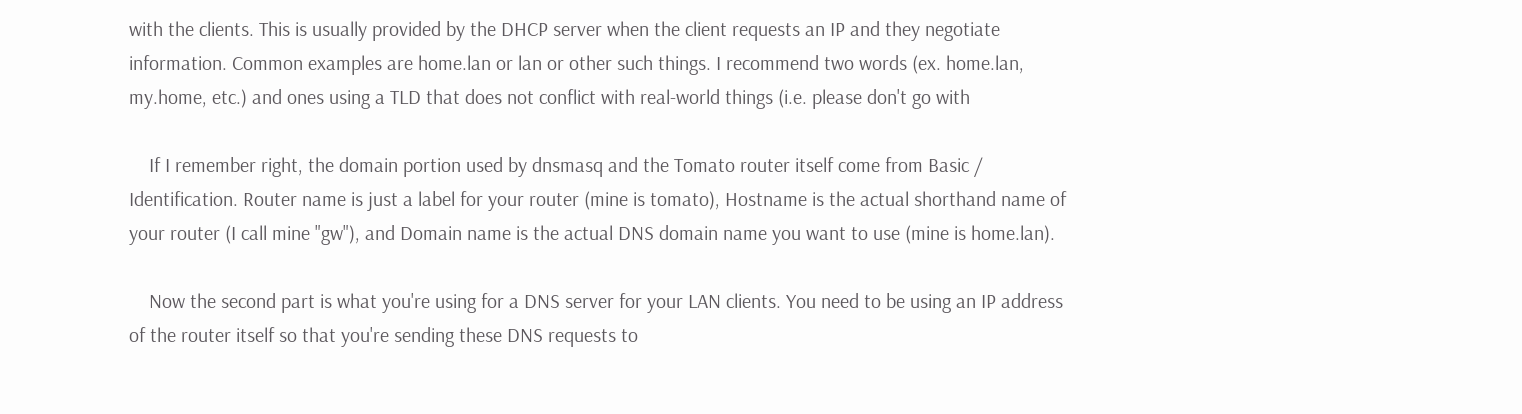with the clients. This is usually provided by the DHCP server when the client requests an IP and they negotiate information. Common examples are home.lan or lan or other such things. I recommend two words (ex. home.lan, my.home, etc.) and ones using a TLD that does not conflict with real-world things (i.e. please don't go with

    If I remember right, the domain portion used by dnsmasq and the Tomato router itself come from Basic / Identification. Router name is just a label for your router (mine is tomato), Hostname is the actual shorthand name of your router (I call mine "gw"), and Domain name is the actual DNS domain name you want to use (mine is home.lan).

    Now the second part is what you're using for a DNS server for your LAN clients. You need to be using an IP address of the router itself so that you're sending these DNS requests to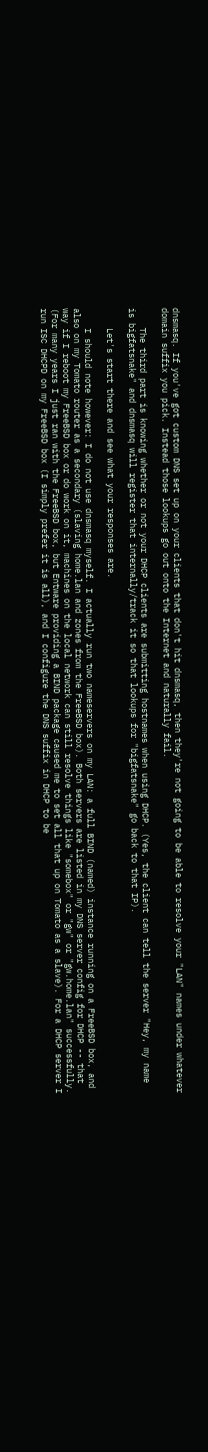dnsmasq. If you've got custom DNS set up on your clients that don't hit dnsmasq, then they're not going to be able to resolve your "LAN" names under whatever domain suffix you pick. Instead those lookups go out onto the Internet and naturally fail.

    The third part is knowing whether or not your DHCP clients are submitting hostnames when using DHCP. (Yes, the client can tell the server "Hey, my name is bigfatsnake" and dnsmasq will register that internally/track it so that lookups for "bigfatsnake" go back to that IP).

    Let's start there and see what your responses are.

    I should note however: I do not use dnsmasq myself. I actually run two nameservers on my LAN: a full BIND (named) instance running on a FreeBSD box, and also on my Tomato router as a secondary (slaving home.lan and zones from the FreeBSD box). Both servers are listed in my DNS server config for DHCP -- that way if I reboot my FreeBSD box or do work on it, machines on the local network can still resolve things like "somebox" or "gw" or "gw.home.lan" successfully. (For many years I just ran with the FreeBSD box, but Entware providing a BIND package caused me to set all that up on Tomato as a slave). For a DHCP server I run ISC DHCPD on my FreeBSD box (I simply prefer it is all), and I configure the DNS suffix in DHCP to be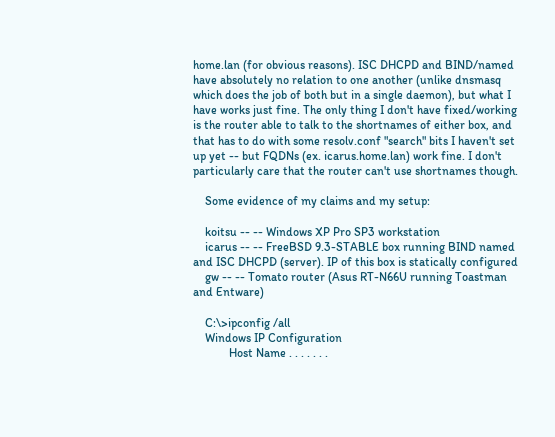home.lan (for obvious reasons). ISC DHCPD and BIND/named have absolutely no relation to one another (unlike dnsmasq which does the job of both but in a single daemon), but what I have works just fine. The only thing I don't have fixed/working is the router able to talk to the shortnames of either box, and that has to do with some resolv.conf "search" bits I haven't set up yet -- but FQDNs (ex. icarus.home.lan) work fine. I don't particularly care that the router can't use shortnames though.

    Some evidence of my claims and my setup:

    koitsu -- -- Windows XP Pro SP3 workstation
    icarus -- -- FreeBSD 9.3-STABLE box running BIND named and ISC DHCPD (server). IP of this box is statically configured
    gw -- -- Tomato router (Asus RT-N66U running Toastman and Entware)

    C:\>ipconfig /all
    Windows IP Configuration
            Host Name . . . . . . .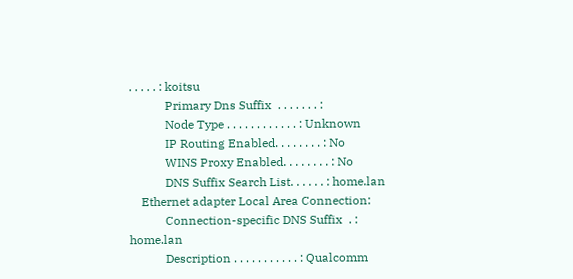. . . . . : koitsu
            Primary Dns Suffix  . . . . . . . :
            Node Type . . . . . . . . . . . . : Unknown
            IP Routing Enabled. . . . . . . . : No
            WINS Proxy Enabled. . . . . . . . : No
            DNS Suffix Search List. . . . . . : home.lan
    Ethernet adapter Local Area Connection:
            Connection-specific DNS Suffix  . : home.lan
            Description . . . . . . . . . . . : Qualcomm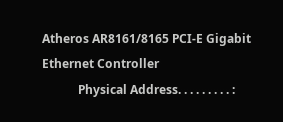Atheros AR8161/8165 PCI-E Gigabit Ethernet Controller
            Physical Address. . . . . . . . . :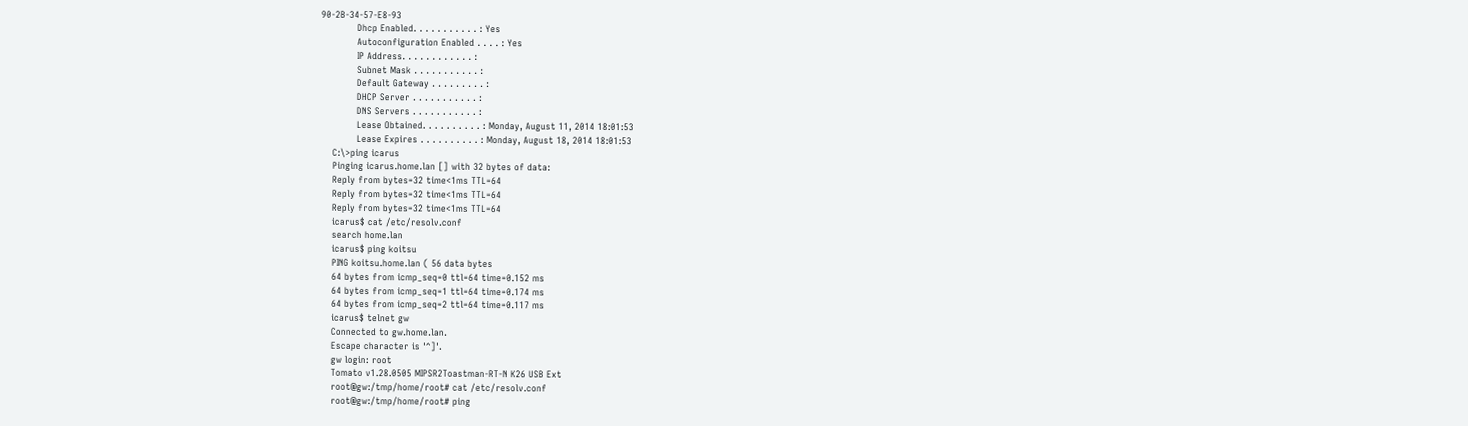90-2B-34-57-E8-93
            Dhcp Enabled. . . . . . . . . . . : Yes
            Autoconfiguration Enabled . . . . : Yes
            IP Address. . . . . . . . . . . . :
            Subnet Mask . . . . . . . . . . . :
            Default Gateway . . . . . . . . . :
            DHCP Server . . . . . . . . . . . :
            DNS Servers . . . . . . . . . . . :
            Lease Obtained. . . . . . . . . . : Monday, August 11, 2014 18:01:53
            Lease Expires . . . . . . . . . . : Monday, August 18, 2014 18:01:53
    C:\>ping icarus
    Pinging icarus.home.lan [] with 32 bytes of data:
    Reply from bytes=32 time<1ms TTL=64
    Reply from bytes=32 time<1ms TTL=64
    Reply from bytes=32 time<1ms TTL=64
    icarus$ cat /etc/resolv.conf
    search home.lan
    icarus$ ping koitsu
    PING koitsu.home.lan ( 56 data bytes
    64 bytes from icmp_seq=0 ttl=64 time=0.152 ms
    64 bytes from icmp_seq=1 ttl=64 time=0.174 ms
    64 bytes from icmp_seq=2 ttl=64 time=0.117 ms
    icarus$ telnet gw
    Connected to gw.home.lan.
    Escape character is '^]'.
    gw login: root
    Tomato v1.28.0505 MIPSR2Toastman-RT-N K26 USB Ext
    root@gw:/tmp/home/root# cat /etc/resolv.conf
    root@gw:/tmp/home/root# ping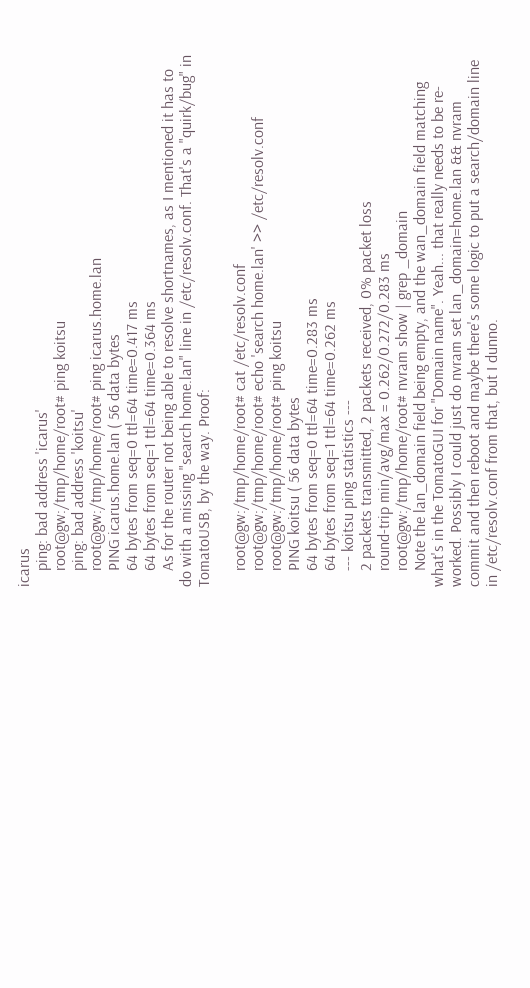icarus
    ping: bad address 'icarus'
    root@gw:/tmp/home/root# ping koitsu
    ping: bad address 'koitsu'
    root@gw:/tmp/home/root# ping icarus.home.lan
    PING icarus.home.lan ( 56 data bytes
    64 bytes from seq=0 ttl=64 time=0.417 ms
    64 bytes from seq=1 ttl=64 time=0.364 ms
    As for the router not being able to resolve shortnames, as I mentioned it has to do with a missing "search home.lan" line in /etc/resolv.conf. That's a "quirk/bug" in TomatoUSB, by the way. Proof:

    root@gw:/tmp/home/root# cat /etc/resolv.conf
    root@gw:/tmp/home/root# echo 'search home.lan' >> /etc/resolv.conf
    root@gw:/tmp/home/root# ping koitsu
    PING koitsu ( 56 data bytes
    64 bytes from seq=0 ttl=64 time=0.283 ms
    64 bytes from seq=1 ttl=64 time=0.262 ms
    --- koitsu ping statistics ---
    2 packets transmitted, 2 packets received, 0% packet loss
    round-trip min/avg/max = 0.262/0.272/0.283 ms
    root@gw:/tmp/home/root# nvram show | grep _domain
    Note the lan_domain field being empty, and the wan_domain field matching what's in the TomatoGUI for "Domain name". Yeah... that really needs to be re-worked. Possibly I could just do nvram set lan_domain=home.lan && nvram commit and then reboot and maybe there's some logic to put a search/domain line in /etc/resolv.conf from that, but I dunno.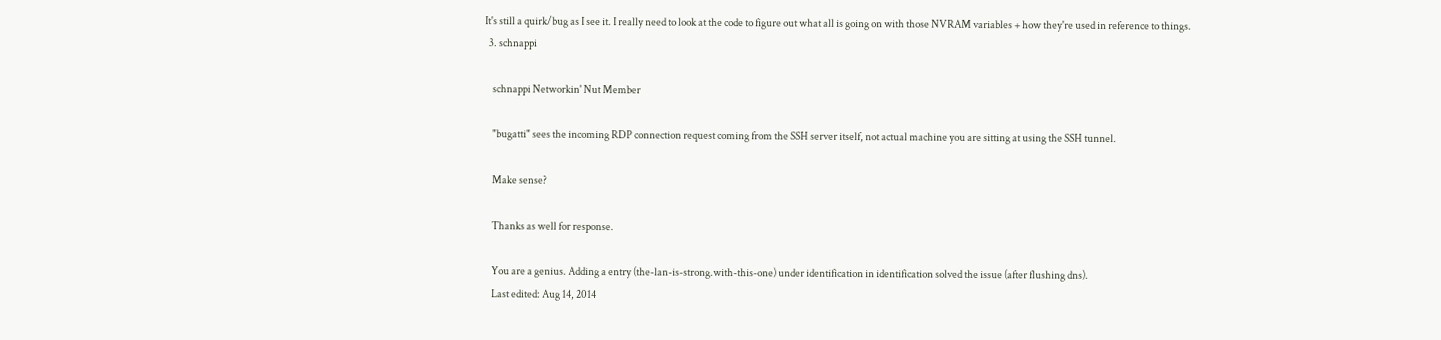It's still a quirk/bug as I see it. I really need to look at the code to figure out what all is going on with those NVRAM variables + how they're used in reference to things.
  3. schnappi

    schnappi Networkin' Nut Member

    "bugatti" sees the incoming RDP connection request coming from the SSH server itself, not actual machine you are sitting at using the SSH tunnel.

    Make sense?

    Thanks as well for response.

    You are a genius. Adding a entry (the-lan-is-strong.with-this-one) under identification in identification solved the issue (after flushing dns).
    Last edited: Aug 14, 2014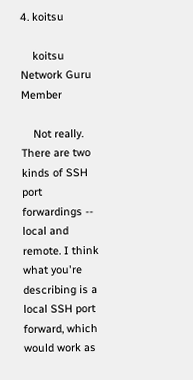4. koitsu

    koitsu Network Guru Member

    Not really. There are two kinds of SSH port forwardings -- local and remote. I think what you're describing is a local SSH port forward, which would work as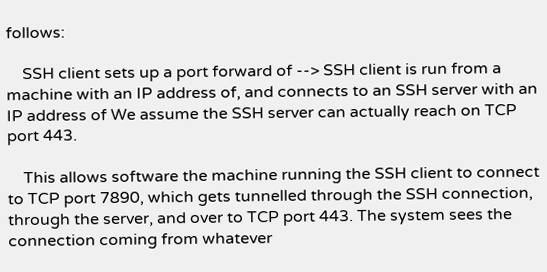follows:

    SSH client sets up a port forward of --> SSH client is run from a machine with an IP address of, and connects to an SSH server with an IP address of We assume the SSH server can actually reach on TCP port 443.

    This allows software the machine running the SSH client to connect to TCP port 7890, which gets tunnelled through the SSH connection, through the server, and over to TCP port 443. The system sees the connection coming from whatever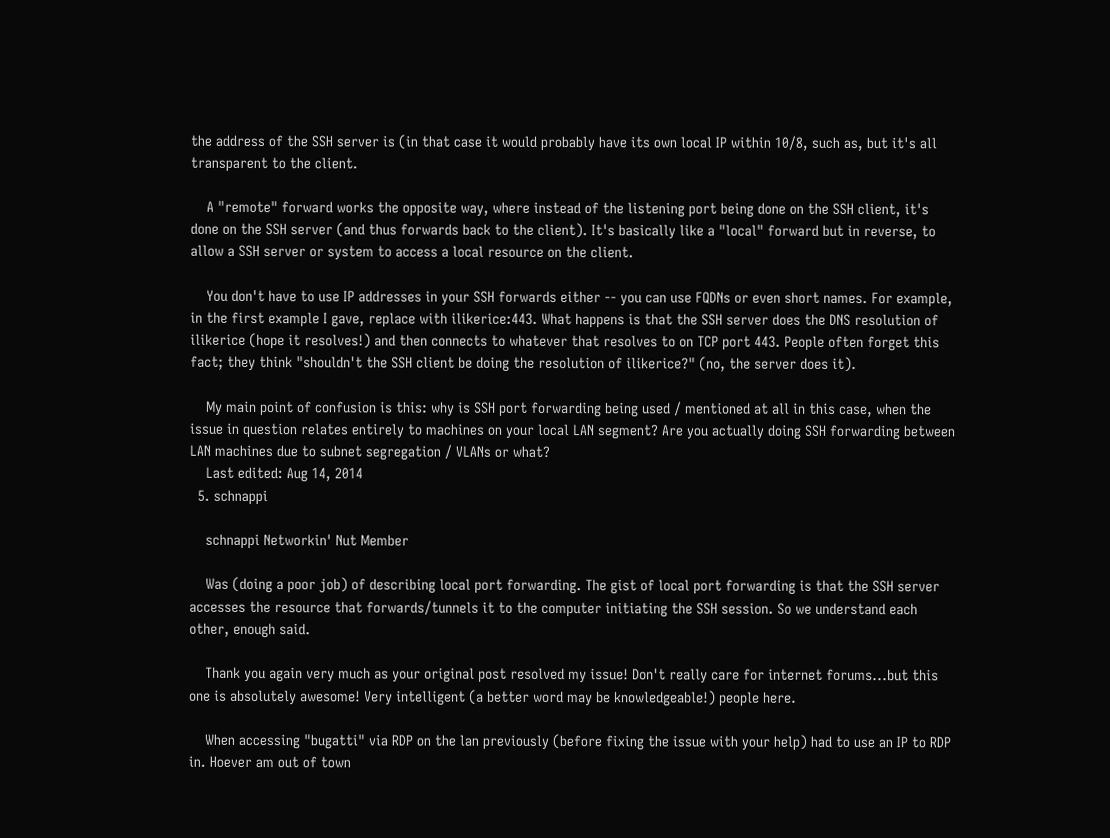the address of the SSH server is (in that case it would probably have its own local IP within 10/8, such as, but it's all transparent to the client.

    A "remote" forward works the opposite way, where instead of the listening port being done on the SSH client, it's done on the SSH server (and thus forwards back to the client). It's basically like a "local" forward but in reverse, to allow a SSH server or system to access a local resource on the client.

    You don't have to use IP addresses in your SSH forwards either -- you can use FQDNs or even short names. For example, in the first example I gave, replace with ilikerice:443. What happens is that the SSH server does the DNS resolution of ilikerice (hope it resolves!) and then connects to whatever that resolves to on TCP port 443. People often forget this fact; they think "shouldn't the SSH client be doing the resolution of ilikerice?" (no, the server does it).

    My main point of confusion is this: why is SSH port forwarding being used / mentioned at all in this case, when the issue in question relates entirely to machines on your local LAN segment? Are you actually doing SSH forwarding between LAN machines due to subnet segregation / VLANs or what?
    Last edited: Aug 14, 2014
  5. schnappi

    schnappi Networkin' Nut Member

    Was (doing a poor job) of describing local port forwarding. The gist of local port forwarding is that the SSH server accesses the resource that forwards/tunnels it to the computer initiating the SSH session. So we understand each other, enough said.

    Thank you again very much as your original post resolved my issue! Don't really care for internet forums...but this one is absolutely awesome! Very intelligent (a better word may be knowledgeable!) people here.

    When accessing "bugatti" via RDP on the lan previously (before fixing the issue with your help) had to use an IP to RDP in. Hoever am out of town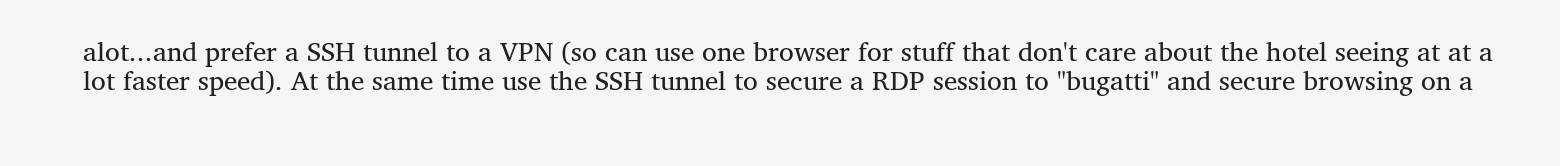alot...and prefer a SSH tunnel to a VPN (so can use one browser for stuff that don't care about the hotel seeing at at a lot faster speed). At the same time use the SSH tunnel to secure a RDP session to "bugatti" and secure browsing on a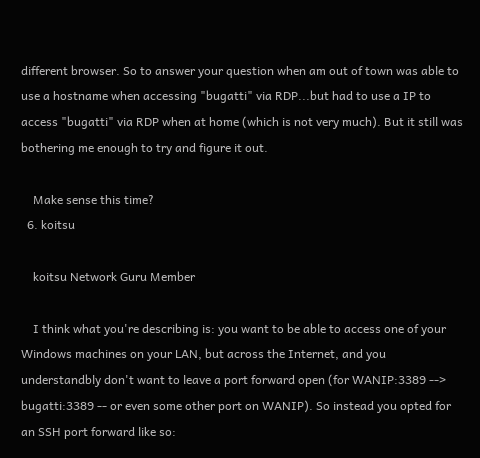different browser. So to answer your question when am out of town was able to use a hostname when accessing "bugatti" via RDP...but had to use a IP to access "bugatti" via RDP when at home (which is not very much). But it still was bothering me enough to try and figure it out.

    Make sense this time?
  6. koitsu

    koitsu Network Guru Member

    I think what you're describing is: you want to be able to access one of your Windows machines on your LAN, but across the Internet, and you understandbly don't want to leave a port forward open (for WANIP:3389 --> bugatti:3389 -- or even some other port on WANIP). So instead you opted for an SSH port forward like so: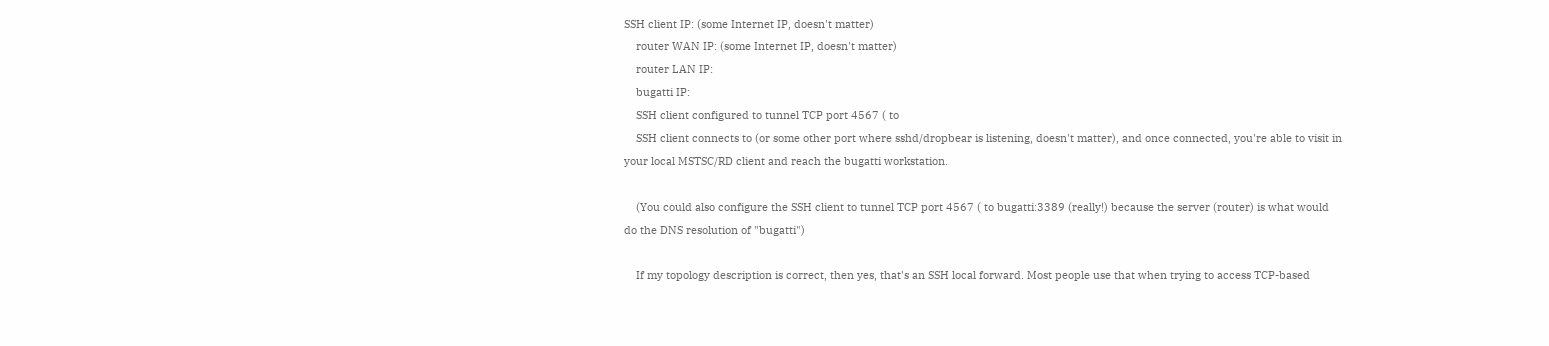SSH client IP: (some Internet IP, doesn't matter)
    router WAN IP: (some Internet IP, doesn't matter)
    router LAN IP:
    bugatti IP:
    SSH client configured to tunnel TCP port 4567 ( to
    SSH client connects to (or some other port where sshd/dropbear is listening, doesn't matter), and once connected, you're able to visit in your local MSTSC/RD client and reach the bugatti workstation.

    (You could also configure the SSH client to tunnel TCP port 4567 ( to bugatti:3389 (really!) because the server (router) is what would do the DNS resolution of "bugatti")

    If my topology description is correct, then yes, that's an SSH local forward. Most people use that when trying to access TCP-based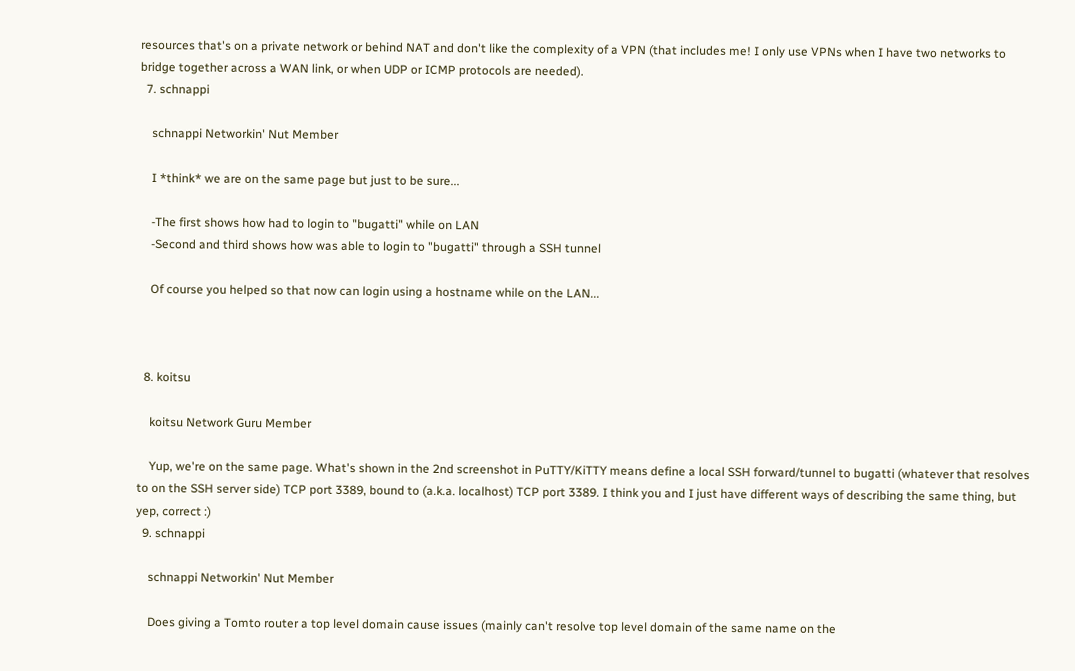resources that's on a private network or behind NAT and don't like the complexity of a VPN (that includes me! I only use VPNs when I have two networks to bridge together across a WAN link, or when UDP or ICMP protocols are needed).
  7. schnappi

    schnappi Networkin' Nut Member

    I *think* we are on the same page but just to be sure...

    -The first shows how had to login to "bugatti" while on LAN
    -Second and third shows how was able to login to "bugatti" through a SSH tunnel

    Of course you helped so that now can login using a hostname while on the LAN...



  8. koitsu

    koitsu Network Guru Member

    Yup, we're on the same page. What's shown in the 2nd screenshot in PuTTY/KiTTY means define a local SSH forward/tunnel to bugatti (whatever that resolves to on the SSH server side) TCP port 3389, bound to (a.k.a. localhost) TCP port 3389. I think you and I just have different ways of describing the same thing, but yep, correct :)
  9. schnappi

    schnappi Networkin' Nut Member

    Does giving a Tomto router a top level domain cause issues (mainly can't resolve top level domain of the same name on the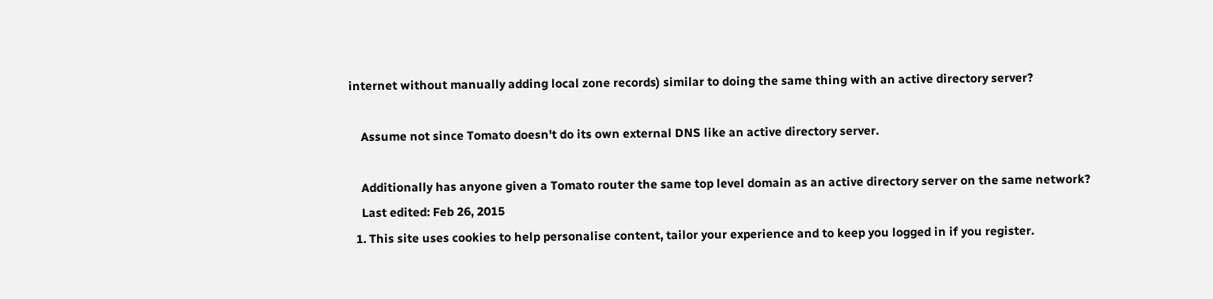internet without manually adding local zone records) similar to doing the same thing with an active directory server?

    Assume not since Tomato doesn't do its own external DNS like an active directory server.

    Additionally has anyone given a Tomato router the same top level domain as an active directory server on the same network?
    Last edited: Feb 26, 2015
  1. This site uses cookies to help personalise content, tailor your experience and to keep you logged in if you register.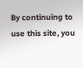By continuing to use this site, you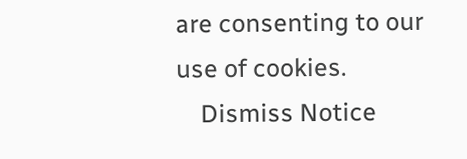are consenting to our use of cookies.
    Dismiss Notice